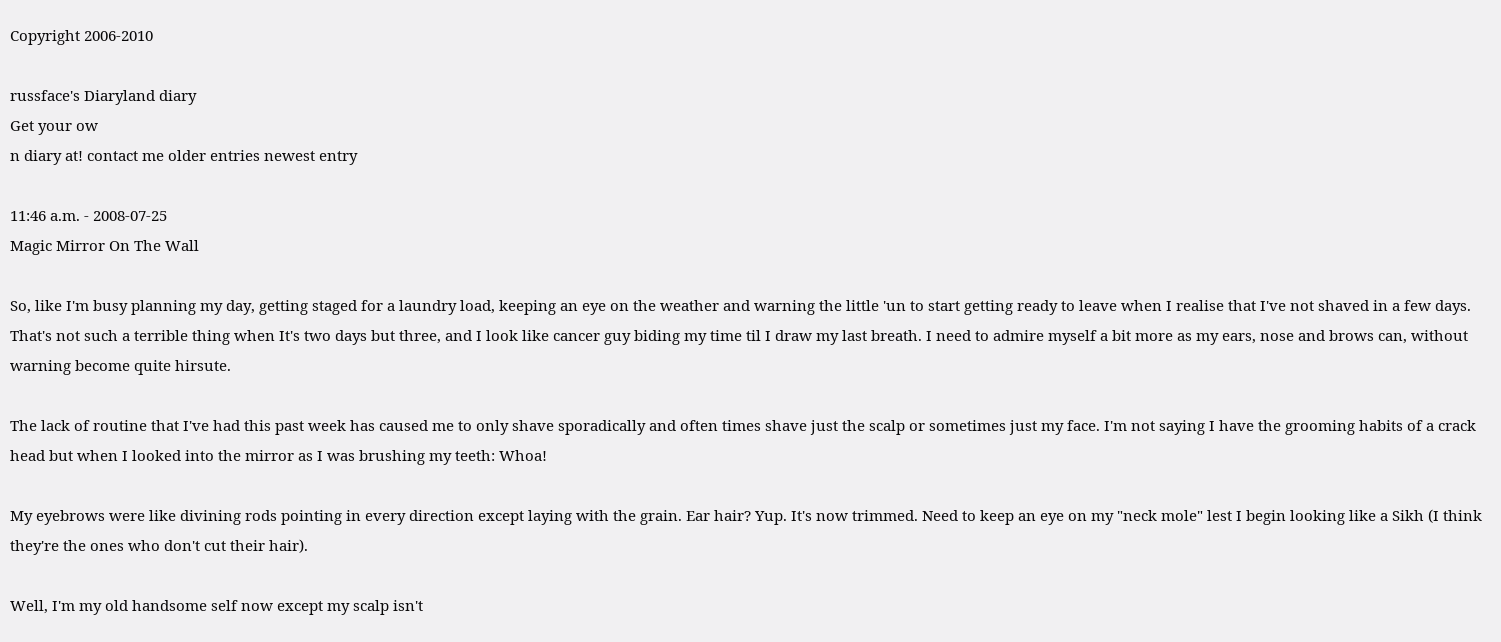Copyright 2006-2010

russface's Diaryland diary
Get your ow
n diary at! contact me older entries newest entry

11:46 a.m. - 2008-07-25
Magic Mirror On The Wall

So, like I'm busy planning my day, getting staged for a laundry load, keeping an eye on the weather and warning the little 'un to start getting ready to leave when I realise that I've not shaved in a few days. That's not such a terrible thing when It's two days but three, and I look like cancer guy biding my time til I draw my last breath. I need to admire myself a bit more as my ears, nose and brows can, without warning become quite hirsute.

The lack of routine that I've had this past week has caused me to only shave sporadically and often times shave just the scalp or sometimes just my face. I'm not saying I have the grooming habits of a crack head but when I looked into the mirror as I was brushing my teeth: Whoa!

My eyebrows were like divining rods pointing in every direction except laying with the grain. Ear hair? Yup. It's now trimmed. Need to keep an eye on my "neck mole" lest I begin looking like a Sikh (I think they're the ones who don't cut their hair).

Well, I'm my old handsome self now except my scalp isn't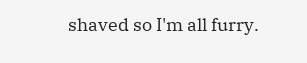shaved so I'm all furry.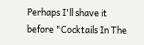Perhaps I'll shave it before "Cocktails In The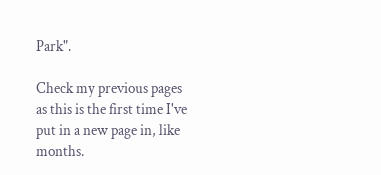Park".

Check my previous pages as this is the first time I've put in a new page in, like months.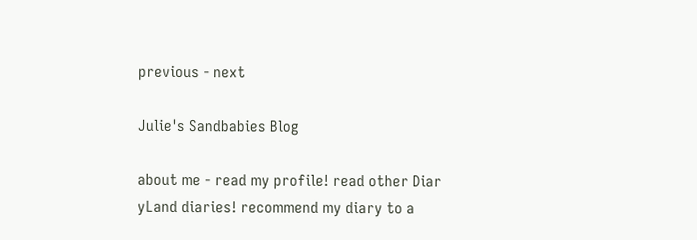previous - next

Julie's Sandbabies Blog

about me - read my profile! read other Diar
yLand diaries! recommend my diary to a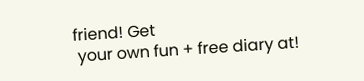friend! Get
 your own fun + free diary at!